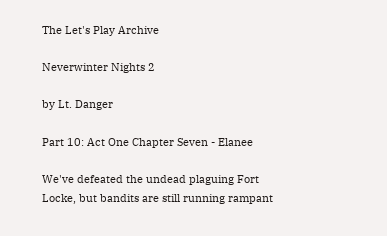The Let's Play Archive

Neverwinter Nights 2

by Lt. Danger

Part 10: Act One Chapter Seven - Elanee

We've defeated the undead plaguing Fort Locke, but bandits are still running rampant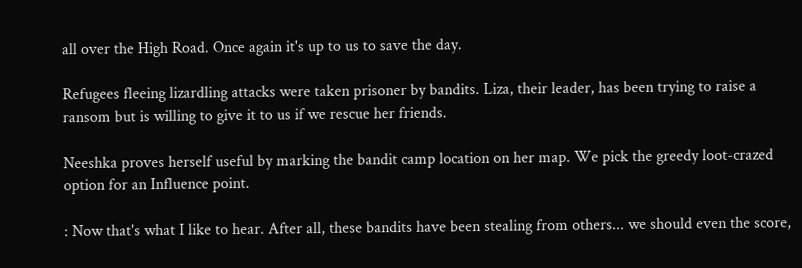all over the High Road. Once again it's up to us to save the day.

Refugees fleeing lizardling attacks were taken prisoner by bandits. Liza, their leader, has been trying to raise a ransom but is willing to give it to us if we rescue her friends.

Neeshka proves herself useful by marking the bandit camp location on her map. We pick the greedy loot-crazed option for an Influence point.

: Now that's what I like to hear. After all, these bandits have been stealing from others... we should even the score,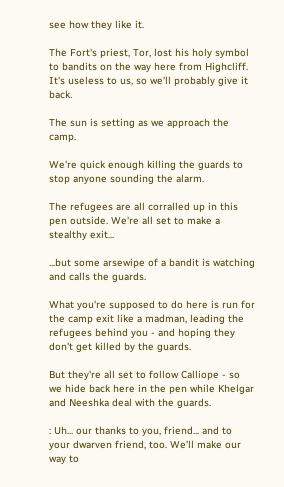see how they like it.

The Fort's priest, Tor, lost his holy symbol to bandits on the way here from Highcliff. It's useless to us, so we'll probably give it back.

The sun is setting as we approach the camp.

We're quick enough killing the guards to stop anyone sounding the alarm.

The refugees are all corralled up in this pen outside. We're all set to make a stealthy exit...

...but some arsewipe of a bandit is watching and calls the guards.

What you're supposed to do here is run for the camp exit like a madman, leading the refugees behind you - and hoping they don't get killed by the guards.

But they're all set to follow Calliope - so we hide back here in the pen while Khelgar and Neeshka deal with the guards.

: Uh... our thanks to you, friend... and to your dwarven friend, too. We'll make our way to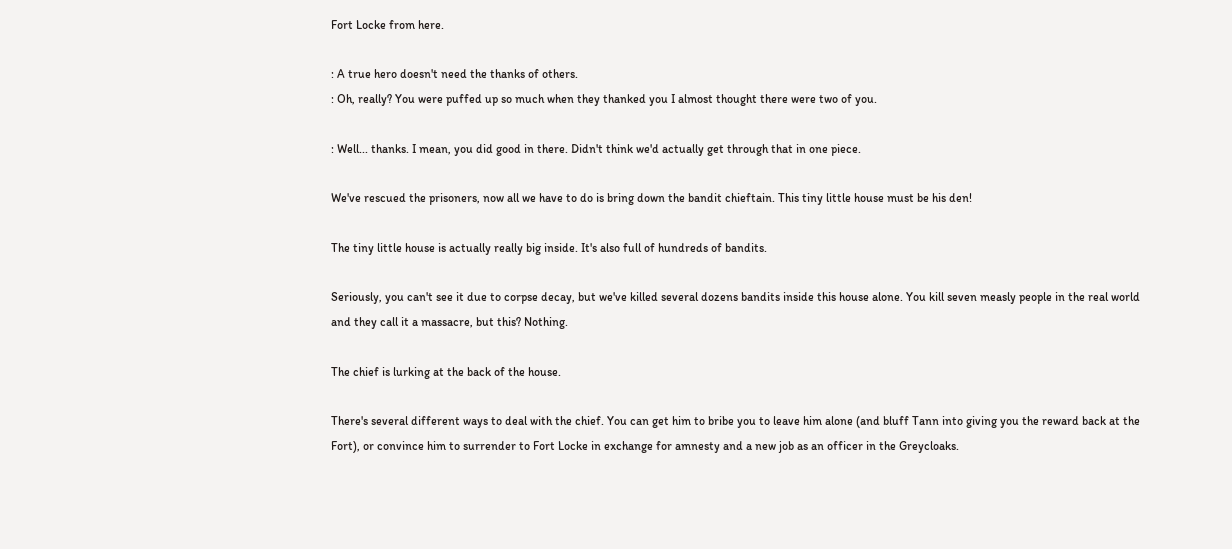Fort Locke from here.

: A true hero doesn't need the thanks of others.
: Oh, really? You were puffed up so much when they thanked you I almost thought there were two of you.

: Well... thanks. I mean, you did good in there. Didn't think we'd actually get through that in one piece.

We've rescued the prisoners, now all we have to do is bring down the bandit chieftain. This tiny little house must be his den!

The tiny little house is actually really big inside. It's also full of hundreds of bandits.

Seriously, you can't see it due to corpse decay, but we've killed several dozens bandits inside this house alone. You kill seven measly people in the real world and they call it a massacre, but this? Nothing.

The chief is lurking at the back of the house.

There's several different ways to deal with the chief. You can get him to bribe you to leave him alone (and bluff Tann into giving you the reward back at the Fort), or convince him to surrender to Fort Locke in exchange for amnesty and a new job as an officer in the Greycloaks.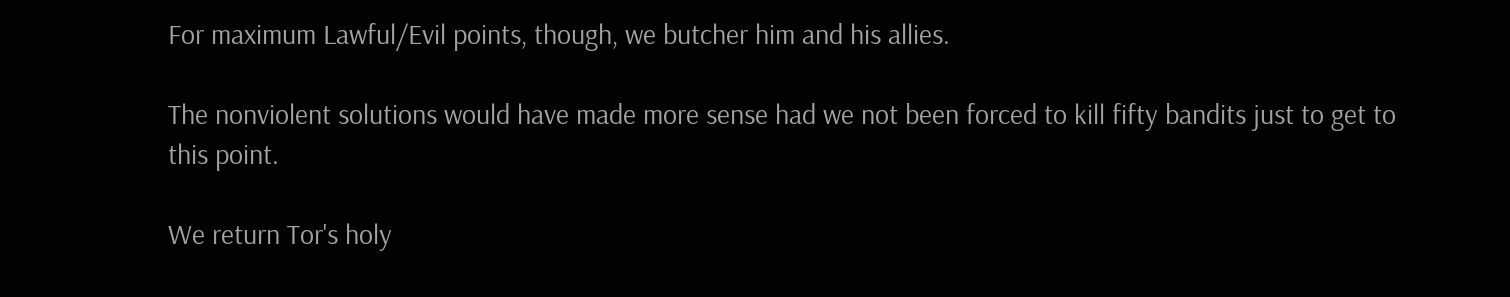For maximum Lawful/Evil points, though, we butcher him and his allies.

The nonviolent solutions would have made more sense had we not been forced to kill fifty bandits just to get to this point.

We return Tor's holy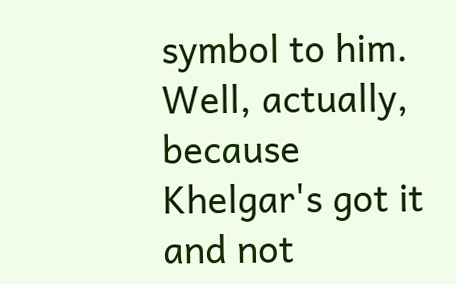symbol to him. Well, actually, because Khelgar's got it and not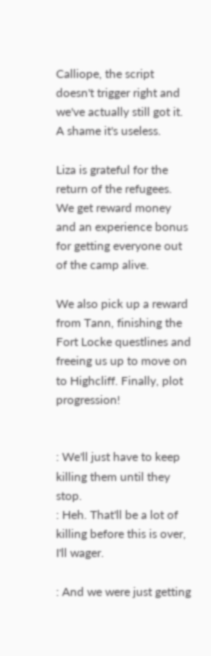Calliope, the script doesn't trigger right and we've actually still got it. A shame it's useless.

Liza is grateful for the return of the refugees. We get reward money and an experience bonus for getting everyone out of the camp alive.

We also pick up a reward from Tann, finishing the Fort Locke questlines and freeing us up to move on to Highcliff. Finally, plot progression!


: We'll just have to keep killing them until they stop.
: Heh. That'll be a lot of killing before this is over, I'll wager.

: And we were just getting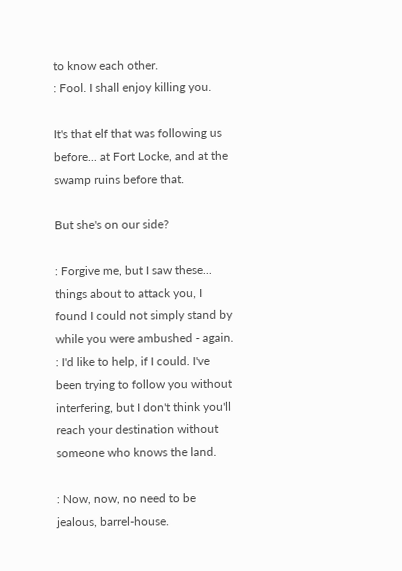to know each other.
: Fool. I shall enjoy killing you.

It's that elf that was following us before... at Fort Locke, and at the swamp ruins before that.

But she's on our side?

: Forgive me, but I saw these... things about to attack you, I found I could not simply stand by while you were ambushed - again.
: I'd like to help, if I could. I've been trying to follow you without interfering, but I don't think you'll reach your destination without someone who knows the land.

: Now, now, no need to be jealous, barrel-house.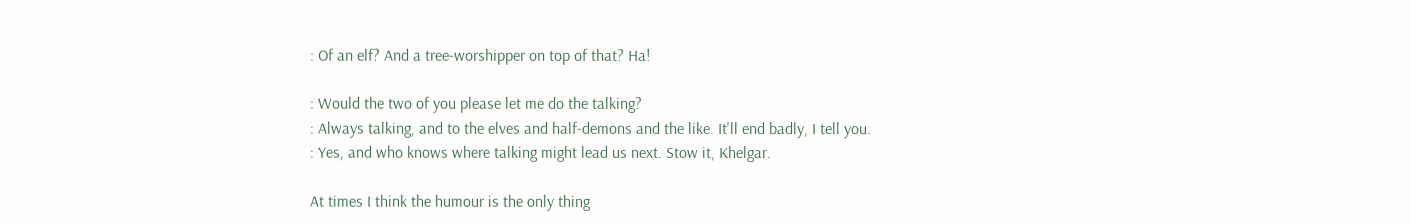: Of an elf? And a tree-worshipper on top of that? Ha!

: Would the two of you please let me do the talking?
: Always talking, and to the elves and half-demons and the like. It'll end badly, I tell you.
: Yes, and who knows where talking might lead us next. Stow it, Khelgar.

At times I think the humour is the only thing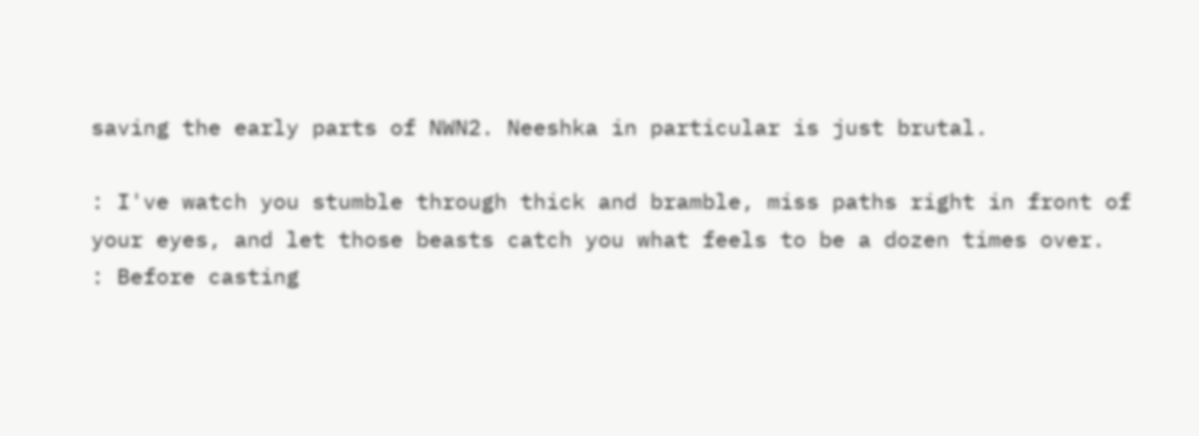saving the early parts of NWN2. Neeshka in particular is just brutal.

: I've watch you stumble through thick and bramble, miss paths right in front of your eyes, and let those beasts catch you what feels to be a dozen times over.
: Before casting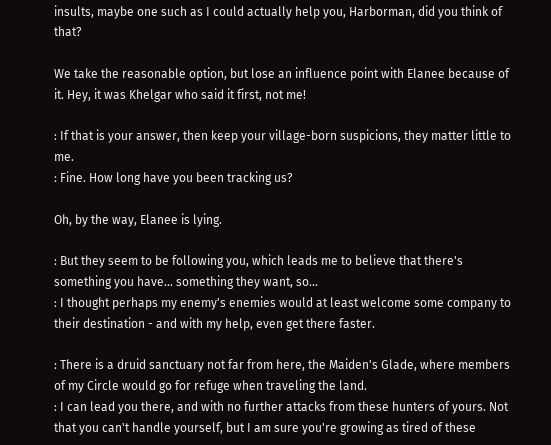insults, maybe one such as I could actually help you, Harborman, did you think of that?

We take the reasonable option, but lose an influence point with Elanee because of it. Hey, it was Khelgar who said it first, not me!

: If that is your answer, then keep your village-born suspicions, they matter little to me.
: Fine. How long have you been tracking us?

Oh, by the way, Elanee is lying.

: But they seem to be following you, which leads me to believe that there's something you have... something they want, so...
: I thought perhaps my enemy's enemies would at least welcome some company to their destination - and with my help, even get there faster.

: There is a druid sanctuary not far from here, the Maiden's Glade, where members of my Circle would go for refuge when traveling the land.
: I can lead you there, and with no further attacks from these hunters of yours. Not that you can't handle yourself, but I am sure you're growing as tired of these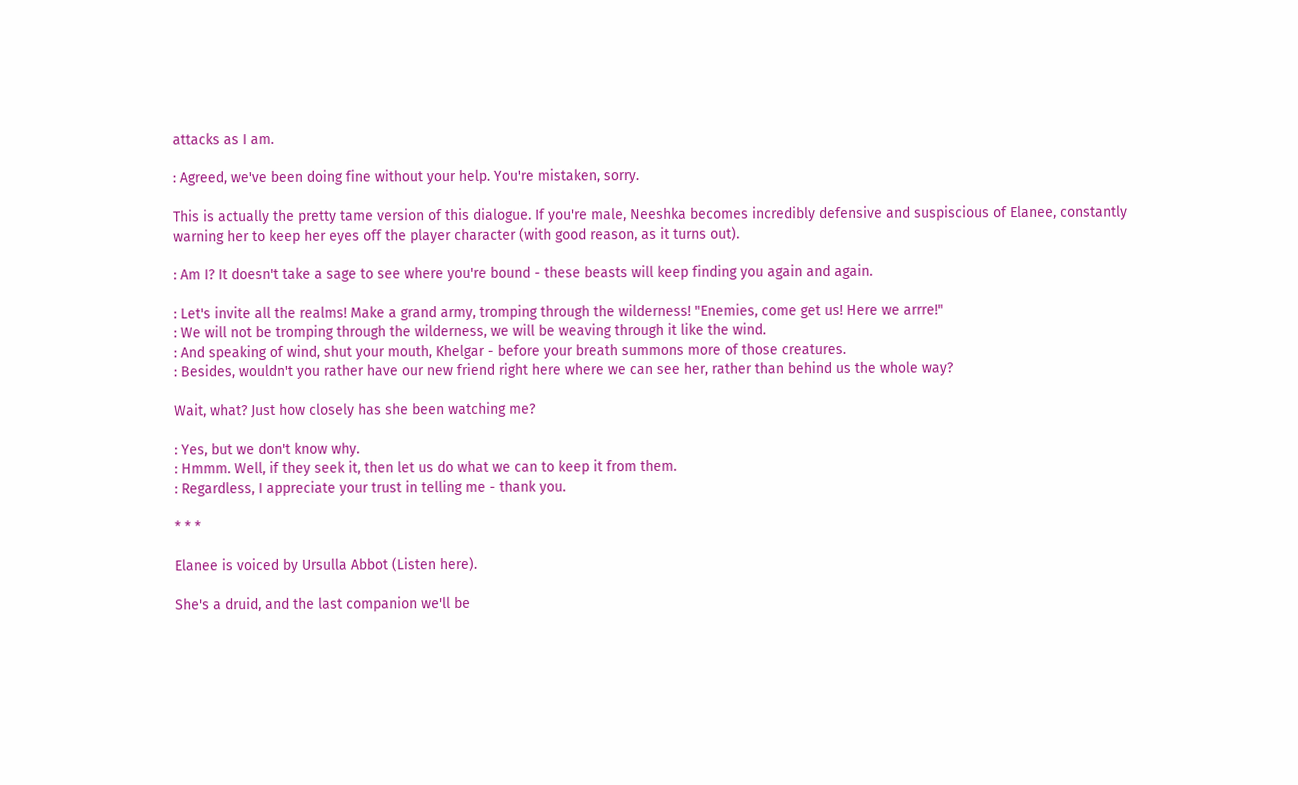attacks as I am.

: Agreed, we've been doing fine without your help. You're mistaken, sorry.

This is actually the pretty tame version of this dialogue. If you're male, Neeshka becomes incredibly defensive and suspiscious of Elanee, constantly warning her to keep her eyes off the player character (with good reason, as it turns out).

: Am I? It doesn't take a sage to see where you're bound - these beasts will keep finding you again and again.

: Let's invite all the realms! Make a grand army, tromping through the wilderness! "Enemies, come get us! Here we arrre!"
: We will not be tromping through the wilderness, we will be weaving through it like the wind.
: And speaking of wind, shut your mouth, Khelgar - before your breath summons more of those creatures.
: Besides, wouldn't you rather have our new friend right here where we can see her, rather than behind us the whole way?

Wait, what? Just how closely has she been watching me?

: Yes, but we don't know why.
: Hmmm. Well, if they seek it, then let us do what we can to keep it from them.
: Regardless, I appreciate your trust in telling me - thank you.

* * *

Elanee is voiced by Ursulla Abbot (Listen here).

She's a druid, and the last companion we'll be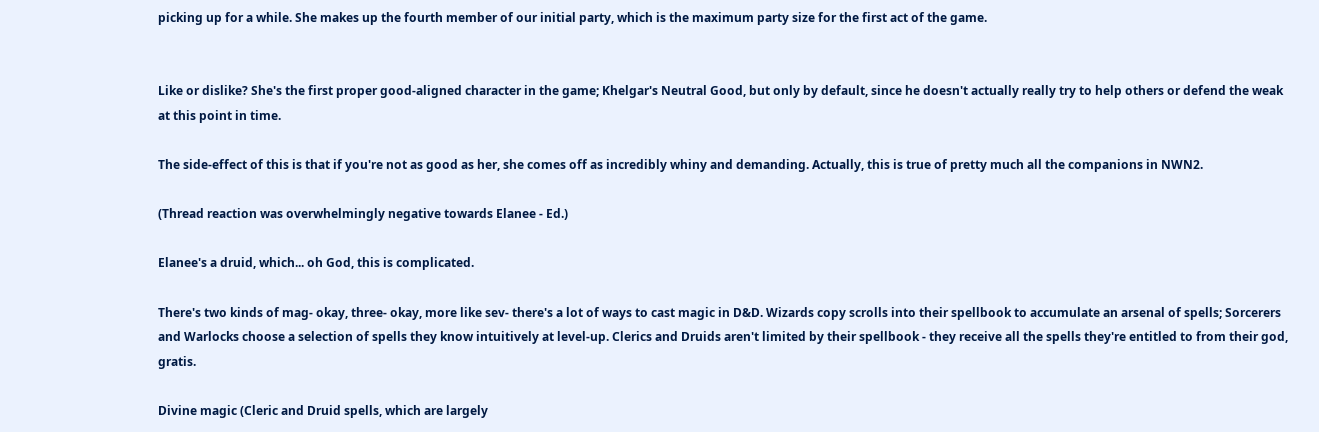picking up for a while. She makes up the fourth member of our initial party, which is the maximum party size for the first act of the game.


Like or dislike? She's the first proper good-aligned character in the game; Khelgar's Neutral Good, but only by default, since he doesn't actually really try to help others or defend the weak at this point in time.

The side-effect of this is that if you're not as good as her, she comes off as incredibly whiny and demanding. Actually, this is true of pretty much all the companions in NWN2.

(Thread reaction was overwhelmingly negative towards Elanee - Ed.)

Elanee's a druid, which... oh God, this is complicated.

There's two kinds of mag- okay, three- okay, more like sev- there's a lot of ways to cast magic in D&D. Wizards copy scrolls into their spellbook to accumulate an arsenal of spells; Sorcerers and Warlocks choose a selection of spells they know intuitively at level-up. Clerics and Druids aren't limited by their spellbook - they receive all the spells they're entitled to from their god, gratis.

Divine magic (Cleric and Druid spells, which are largely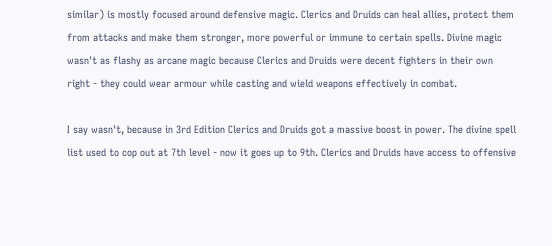similar) is mostly focused around defensive magic. Clerics and Druids can heal allies, protect them from attacks and make them stronger, more powerful or immune to certain spells. Divine magic wasn't as flashy as arcane magic because Clerics and Druids were decent fighters in their own right - they could wear armour while casting and wield weapons effectively in combat.

I say wasn't, because in 3rd Edition Clerics and Druids got a massive boost in power. The divine spell list used to cop out at 7th level - now it goes up to 9th. Clerics and Druids have access to offensive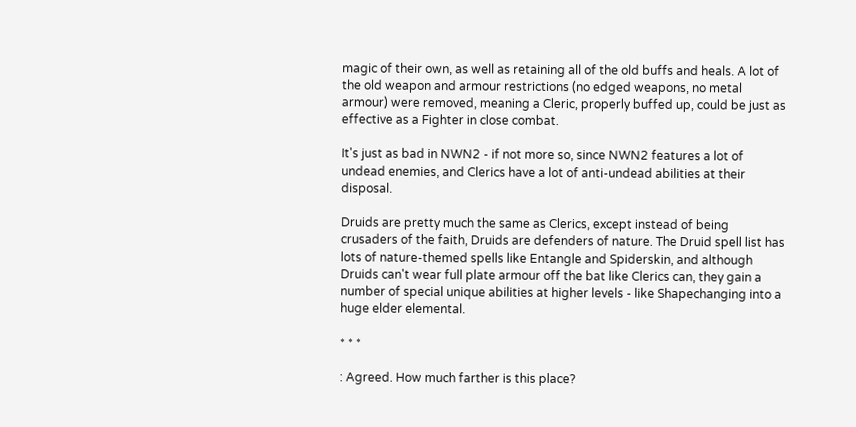magic of their own, as well as retaining all of the old buffs and heals. A lot of the old weapon and armour restrictions (no edged weapons, no metal armour) were removed, meaning a Cleric, properly buffed up, could be just as effective as a Fighter in close combat.

It's just as bad in NWN2 - if not more so, since NWN2 features a lot of undead enemies, and Clerics have a lot of anti-undead abilities at their disposal.

Druids are pretty much the same as Clerics, except instead of being crusaders of the faith, Druids are defenders of nature. The Druid spell list has lots of nature-themed spells like Entangle and Spiderskin, and although Druids can't wear full plate armour off the bat like Clerics can, they gain a number of special unique abilities at higher levels - like Shapechanging into a huge elder elemental.

* * *

: Agreed. How much farther is this place?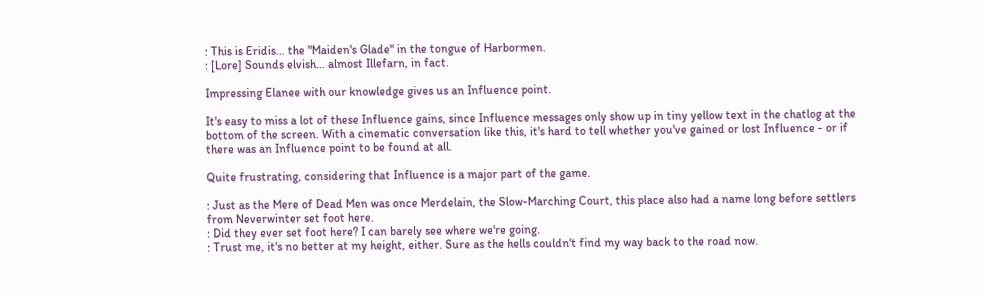: This is Eridis... the "Maiden's Glade" in the tongue of Harbormen.
: [Lore] Sounds elvish... almost Illefarn, in fact.

Impressing Elanee with our knowledge gives us an Influence point.

It's easy to miss a lot of these Influence gains, since Influence messages only show up in tiny yellow text in the chatlog at the bottom of the screen. With a cinematic conversation like this, it's hard to tell whether you've gained or lost Influence - or if there was an Influence point to be found at all.

Quite frustrating, considering that Influence is a major part of the game.

: Just as the Mere of Dead Men was once Merdelain, the Slow-Marching Court, this place also had a name long before settlers from Neverwinter set foot here.
: Did they ever set foot here? I can barely see where we're going.
: Trust me, it's no better at my height, either. Sure as the hells couldn't find my way back to the road now.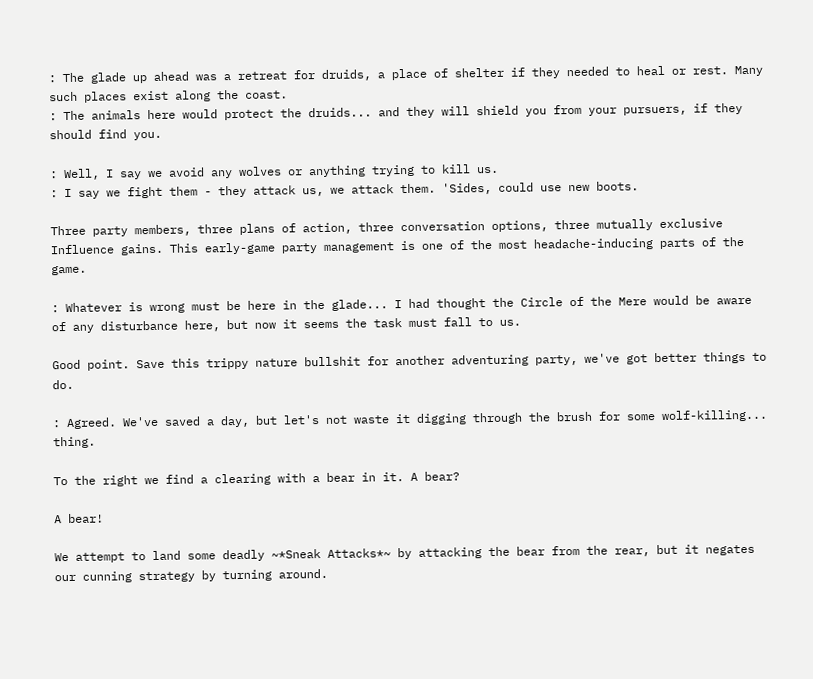: The glade up ahead was a retreat for druids, a place of shelter if they needed to heal or rest. Many such places exist along the coast.
: The animals here would protect the druids... and they will shield you from your pursuers, if they should find you.

: Well, I say we avoid any wolves or anything trying to kill us.
: I say we fight them - they attack us, we attack them. 'Sides, could use new boots.

Three party members, three plans of action, three conversation options, three mutually exclusive Influence gains. This early-game party management is one of the most headache-inducing parts of the game.

: Whatever is wrong must be here in the glade... I had thought the Circle of the Mere would be aware of any disturbance here, but now it seems the task must fall to us.

Good point. Save this trippy nature bullshit for another adventuring party, we've got better things to do.

: Agreed. We've saved a day, but let's not waste it digging through the brush for some wolf-killing... thing.

To the right we find a clearing with a bear in it. A bear?

A bear!

We attempt to land some deadly ~*Sneak Attacks*~ by attacking the bear from the rear, but it negates our cunning strategy by turning around.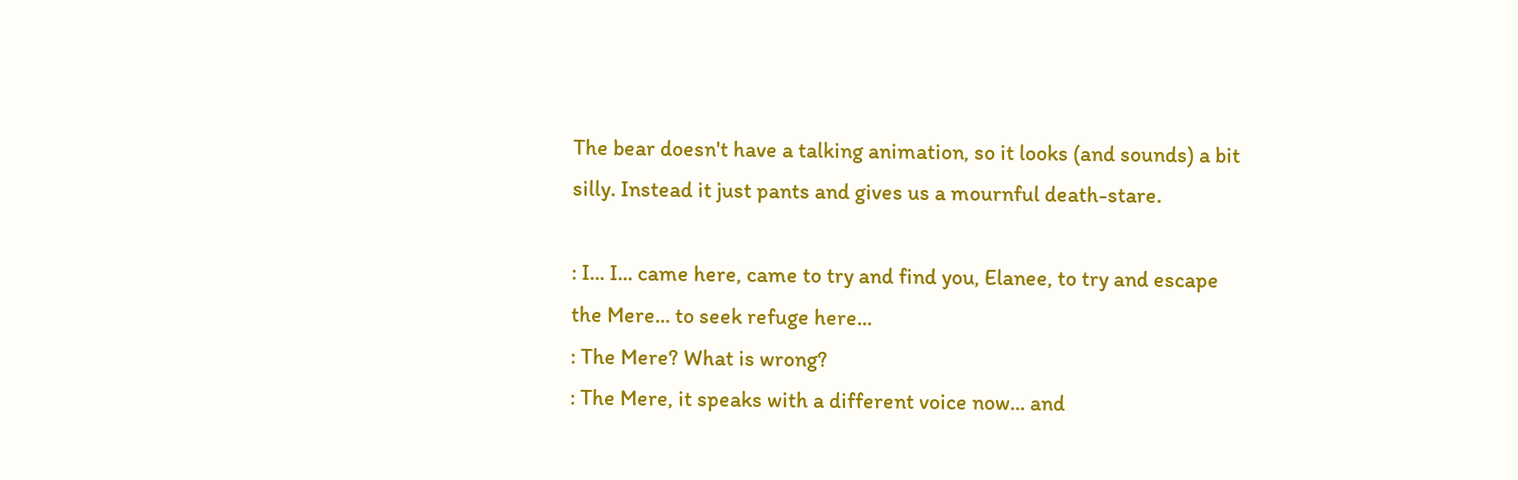The bear doesn't have a talking animation, so it looks (and sounds) a bit silly. Instead it just pants and gives us a mournful death-stare.

: I... I... came here, came to try and find you, Elanee, to try and escape the Mere... to seek refuge here...
: The Mere? What is wrong?
: The Mere, it speaks with a different voice now... and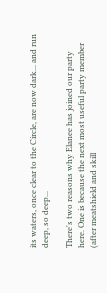its waters, once clear to the Circle, are now dark... and run deep, so deep...

There's two reasons why Elanee has joined our party here. One is because the next most useful party member (after meatshield and skill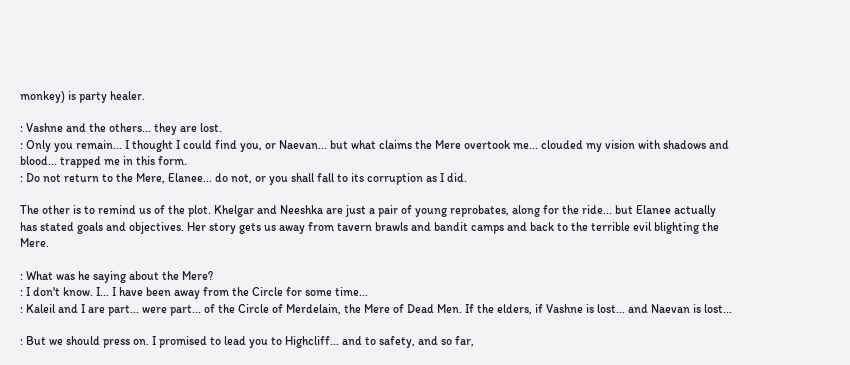monkey) is party healer.

: Vashne and the others... they are lost.
: Only you remain... I thought I could find you, or Naevan... but what claims the Mere overtook me... clouded my vision with shadows and blood... trapped me in this form.
: Do not return to the Mere, Elanee... do not, or you shall fall to its corruption as I did.

The other is to remind us of the plot. Khelgar and Neeshka are just a pair of young reprobates, along for the ride... but Elanee actually has stated goals and objectives. Her story gets us away from tavern brawls and bandit camps and back to the terrible evil blighting the Mere.

: What was he saying about the Mere?
: I don't know. I... I have been away from the Circle for some time...
: Kaleil and I are part... were part... of the Circle of Merdelain, the Mere of Dead Men. If the elders, if Vashne is lost... and Naevan is lost...

: But we should press on. I promised to lead you to Highcliff... and to safety, and so far,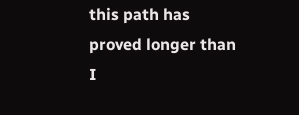this path has proved longer than I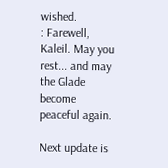wished.
: Farewell, Kaleil. May you rest... and may the Glade become peaceful again.

Next update is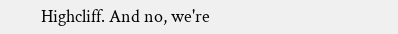Highcliff. And no, we're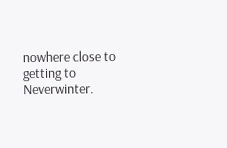nowhere close to getting to Neverwinter.